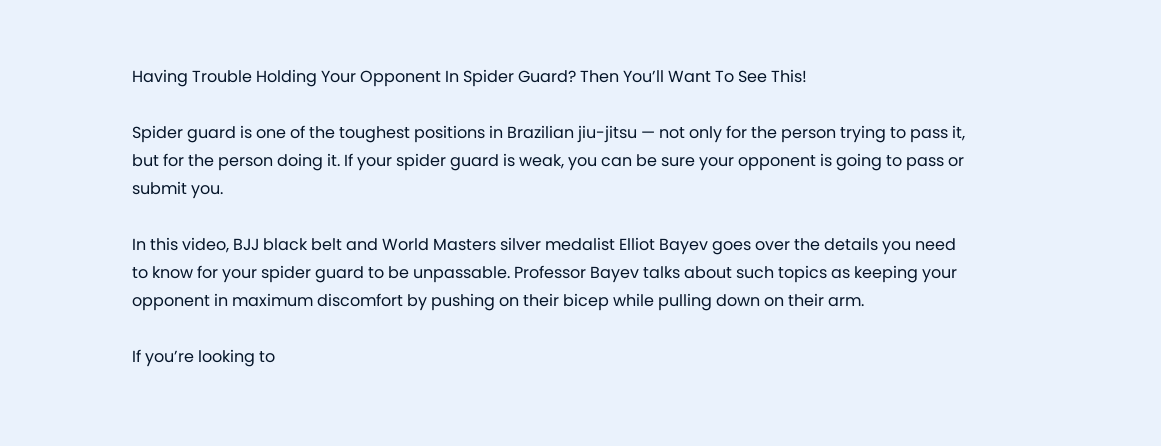Having Trouble Holding Your Opponent In Spider Guard? Then You’ll Want To See This!

Spider guard is one of the toughest positions in Brazilian jiu-jitsu — not only for the person trying to pass it, but for the person doing it. If your spider guard is weak, you can be sure your opponent is going to pass or submit you.

In this video, BJJ black belt and World Masters silver medalist Elliot Bayev goes over the details you need to know for your spider guard to be unpassable. Professor Bayev talks about such topics as keeping your opponent in maximum discomfort by pushing on their bicep while pulling down on their arm.

If you’re looking to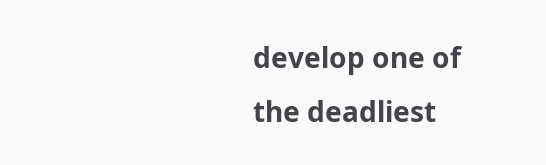develop one of the deadliest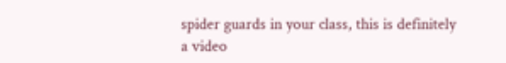spider guards in your class, this is definitely a video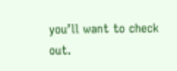you’ll want to check out.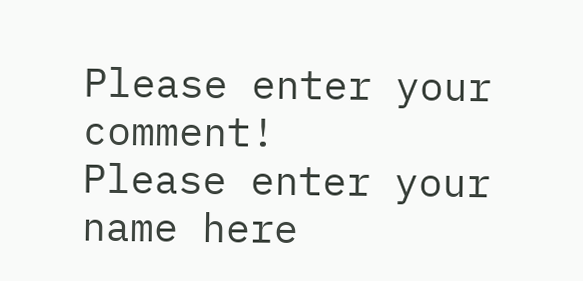Please enter your comment!
Please enter your name here